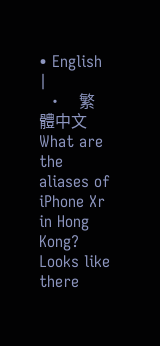• English   |
  •    繁體中文
What are the aliases of iPhone Xr in Hong Kong?
Looks like there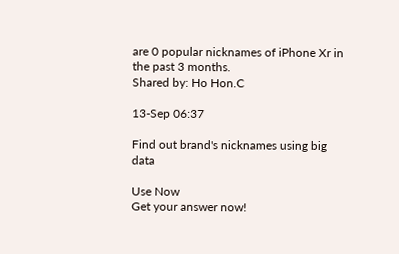are 0 popular nicknames of iPhone Xr in the past 3 months.
Shared by: Ho Hon.C

13-Sep 06:37

Find out brand's nicknames using big data

Use Now
Get your answer now!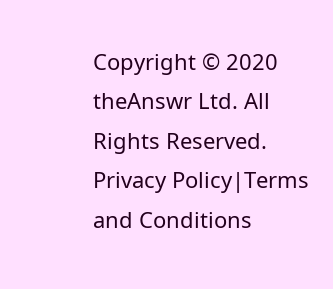Copyright © 2020 theAnswr Ltd. All Rights Reserved.
Privacy Policy|Terms and Conditions